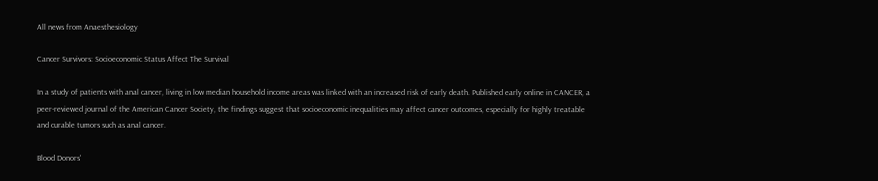All news from Anaesthesiology

Cancer Survivors: Socioeconomic Status Affect The Survival

In a study of patients with anal cancer, living in low median household income areas was linked with an increased risk of early death. Published early online in CANCER, a peer-reviewed journal of the American Cancer Society, the findings suggest that socioeconomic inequalities may affect cancer outcomes, especially for highly treatable and curable tumors such as anal cancer.

Blood Donors'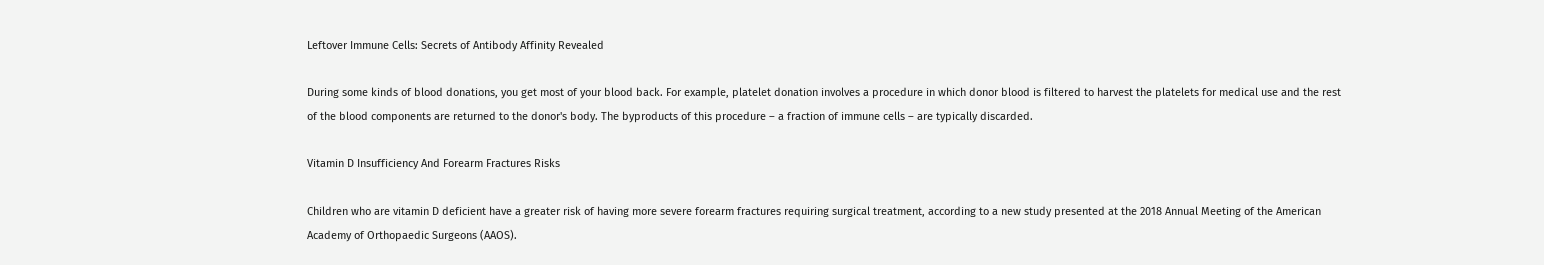Leftover Immune Cells: Secrets of Antibody Affinity Revealed

During some kinds of blood donations, you get most of your blood back. For example, platelet donation involves a procedure in which donor blood is filtered to harvest the platelets for medical use and the rest of the blood components are returned to the donor's body. The byproducts of this procedure – a fraction of immune cells – are typically discarded.

Vitamin D Insufficiency And Forearm Fractures Risks

Children who are vitamin D deficient have a greater risk of having more severe forearm fractures requiring surgical treatment, according to a new study presented at the 2018 Annual Meeting of the American Academy of Orthopaedic Surgeons (AAOS).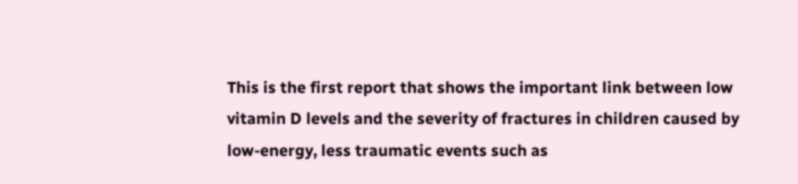This is the first report that shows the important link between low vitamin D levels and the severity of fractures in children caused by low-energy, less traumatic events such as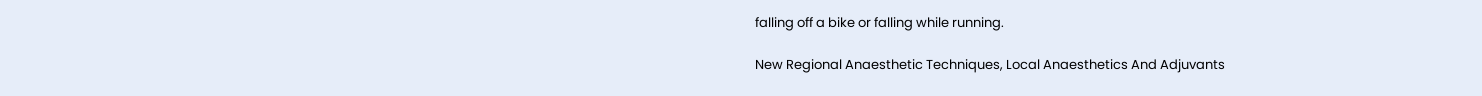falling off a bike or falling while running.

New Regional Anaesthetic Techniques, Local Anaesthetics And Adjuvants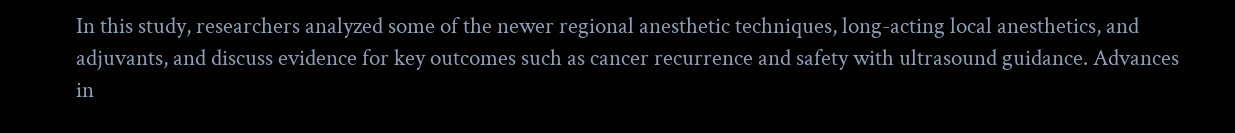In this study, researchers analyzed some of the newer regional anesthetic techniques, long-acting local anesthetics, and adjuvants, and discuss evidence for key outcomes such as cancer recurrence and safety with ultrasound guidance. Advances in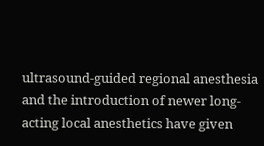ultrasound-guided regional anesthesia and the introduction of newer long-acting local anesthetics have given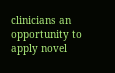clinicians an opportunity to apply novel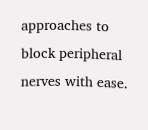approaches to block peripheral nerves with ease.